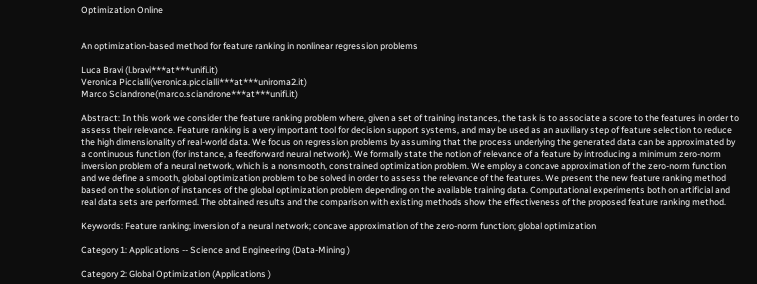Optimization Online


An optimization-based method for feature ranking in nonlinear regression problems

Luca Bravi (l.bravi***at***unifi.it)
Veronica Piccialli(veronica.piccialli***at***uniroma2.it)
Marco Sciandrone(marco.sciandrone***at***unifi.it)

Abstract: In this work we consider the feature ranking problem where, given a set of training instances, the task is to associate a score to the features in order to assess their relevance. Feature ranking is a very important tool for decision support systems, and may be used as an auxiliary step of feature selection to reduce the high dimensionality of real-world data. We focus on regression problems by assuming that the process underlying the generated data can be approximated by a continuous function (for instance, a feedforward neural network). We formally state the notion of relevance of a feature by introducing a minimum zero-norm inversion problem of a neural network, which is a nonsmooth, constrained optimization problem. We employ a concave approximation of the zero-norm function and we define a smooth, global optimization problem to be solved in order to assess the relevance of the features. We present the new feature ranking method based on the solution of instances of the global optimization problem depending on the available training data. Computational experiments both on artificial and real data sets are performed. The obtained results and the comparison with existing methods show the effectiveness of the proposed feature ranking method.

Keywords: Feature ranking; inversion of a neural network; concave approximation of the zero-norm function; global optimization

Category 1: Applications -- Science and Engineering (Data-Mining )

Category 2: Global Optimization (Applications )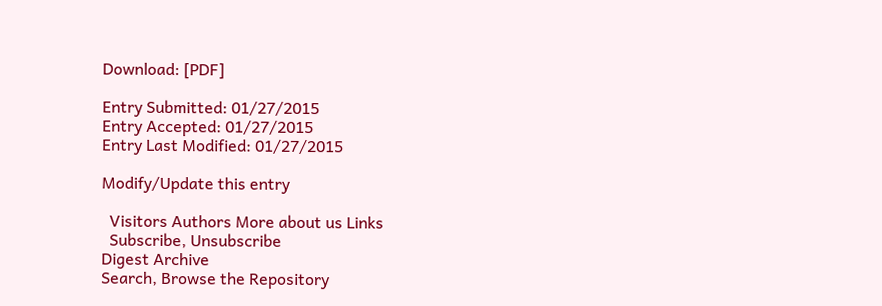Download: [PDF]

Entry Submitted: 01/27/2015
Entry Accepted: 01/27/2015
Entry Last Modified: 01/27/2015

Modify/Update this entry

  Visitors Authors More about us Links
  Subscribe, Unsubscribe
Digest Archive
Search, Browse the Repository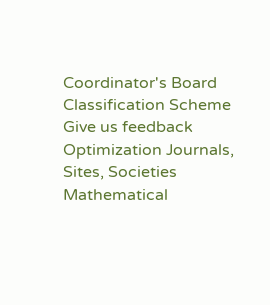Coordinator's Board
Classification Scheme
Give us feedback
Optimization Journals, Sites, Societies
Mathematical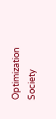Optimization Society